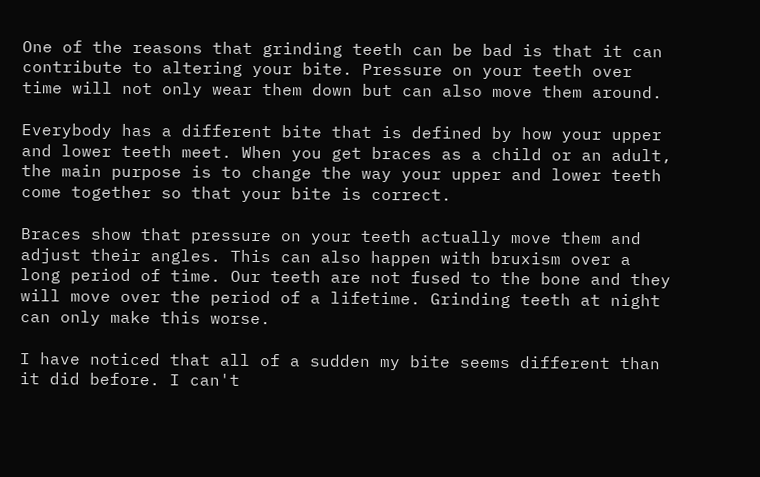One of the reasons that grinding teeth can be bad is that it can contribute to altering your bite. Pressure on your teeth over time will not only wear them down but can also move them around.

Everybody has a different bite that is defined by how your upper and lower teeth meet. When you get braces as a child or an adult, the main purpose is to change the way your upper and lower teeth come together so that your bite is correct.

Braces show that pressure on your teeth actually move them and adjust their angles. This can also happen with bruxism over a long period of time. Our teeth are not fused to the bone and they will move over the period of a lifetime. Grinding teeth at night can only make this worse.

I have noticed that all of a sudden my bite seems different than it did before. I can't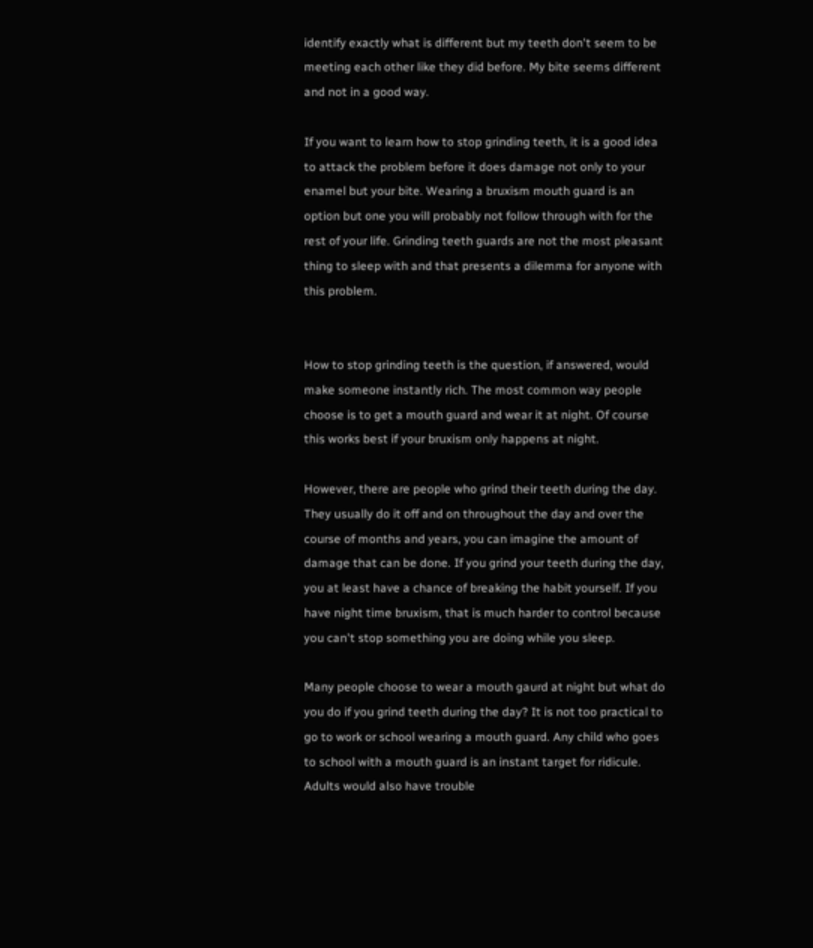identify exactly what is different but my teeth don't seem to be meeting each other like they did before. My bite seems different and not in a good way.

If you want to learn how to stop grinding teeth, it is a good idea to attack the problem before it does damage not only to your enamel but your bite. Wearing a bruxism mouth guard is an option but one you will probably not follow through with for the rest of your life. Grinding teeth guards are not the most pleasant thing to sleep with and that presents a dilemma for anyone with this problem.


How to stop grinding teeth is the question, if answered, would make someone instantly rich. The most common way people choose is to get a mouth guard and wear it at night. Of course this works best if your bruxism only happens at night.

However, there are people who grind their teeth during the day. They usually do it off and on throughout the day and over the course of months and years, you can imagine the amount of damage that can be done. If you grind your teeth during the day, you at least have a chance of breaking the habit yourself. If you have night time bruxism, that is much harder to control because you can't stop something you are doing while you sleep.

Many people choose to wear a mouth gaurd at night but what do you do if you grind teeth during the day? It is not too practical to go to work or school wearing a mouth guard. Any child who goes to school with a mouth guard is an instant target for ridicule. Adults would also have trouble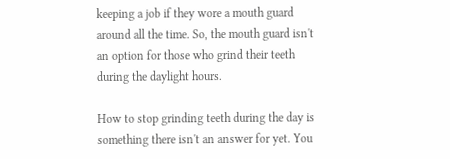keeping a job if they wore a mouth guard around all the time. So, the mouth guard isn't an option for those who grind their teeth during the daylight hours.

How to stop grinding teeth during the day is something there isn't an answer for yet. You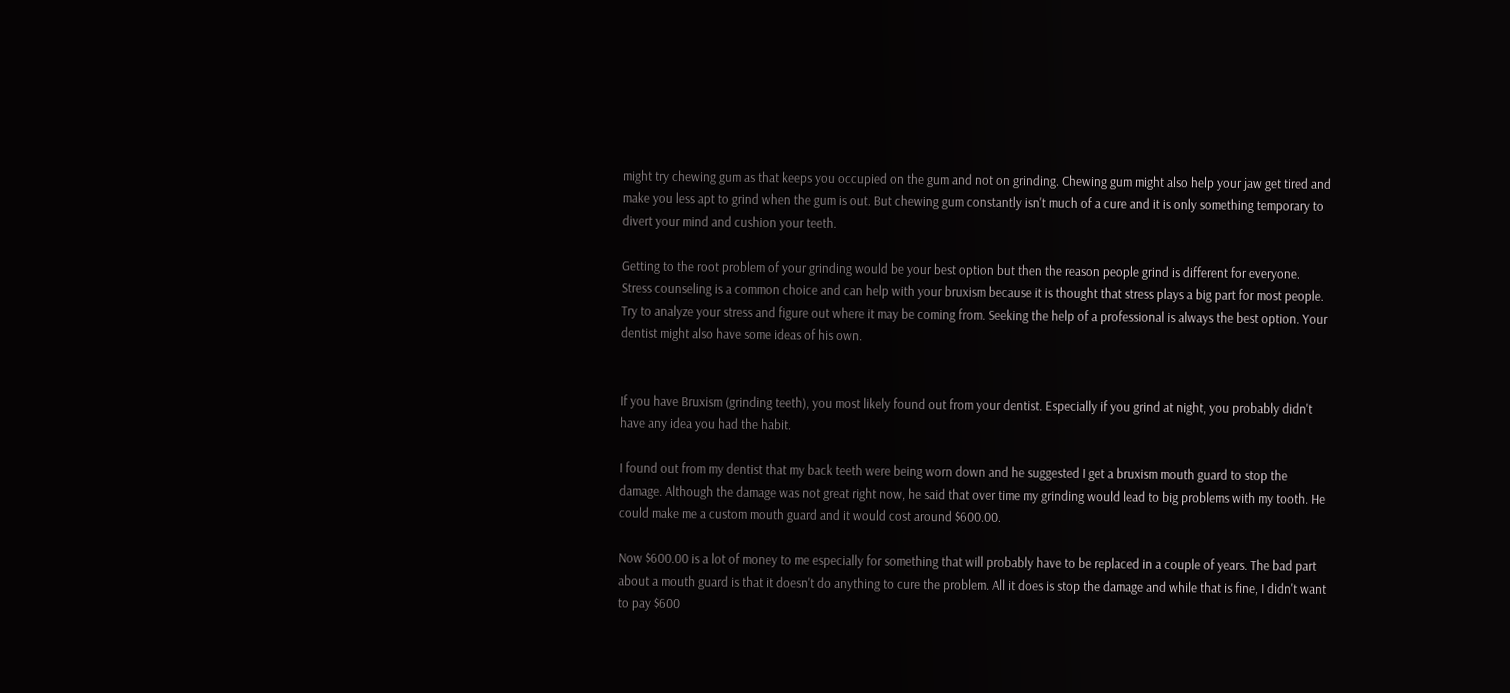might try chewing gum as that keeps you occupied on the gum and not on grinding. Chewing gum might also help your jaw get tired and make you less apt to grind when the gum is out. But chewing gum constantly isn't much of a cure and it is only something temporary to divert your mind and cushion your teeth.

Getting to the root problem of your grinding would be your best option but then the reason people grind is different for everyone. Stress counseling is a common choice and can help with your bruxism because it is thought that stress plays a big part for most people. Try to analyze your stress and figure out where it may be coming from. Seeking the help of a professional is always the best option. Your dentist might also have some ideas of his own.


If you have Bruxism (grinding teeth), you most likely found out from your dentist. Especially if you grind at night, you probably didn't have any idea you had the habit.

I found out from my dentist that my back teeth were being worn down and he suggested I get a bruxism mouth guard to stop the damage. Although the damage was not great right now, he said that over time my grinding would lead to big problems with my tooth. He could make me a custom mouth guard and it would cost around $600.00.

Now $600.00 is a lot of money to me especially for something that will probably have to be replaced in a couple of years. The bad part about a mouth guard is that it doesn't do anything to cure the problem. All it does is stop the damage and while that is fine, I didn't want to pay $600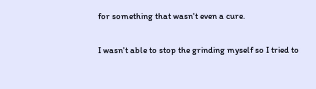for something that wasn't even a cure.

I wasn't able to stop the grinding myself so I tried to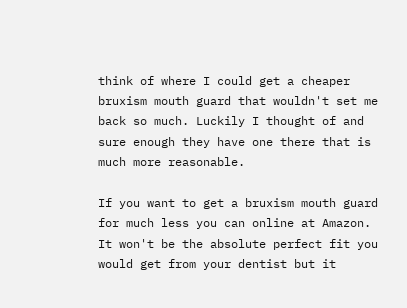think of where I could get a cheaper bruxism mouth guard that wouldn't set me back so much. Luckily I thought of and sure enough they have one there that is much more reasonable.

If you want to get a bruxism mouth guard for much less you can online at Amazon. It won't be the absolute perfect fit you would get from your dentist but it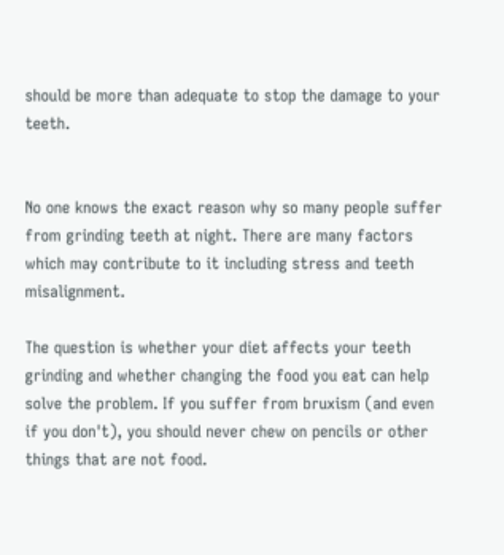should be more than adequate to stop the damage to your teeth.


No one knows the exact reason why so many people suffer from grinding teeth at night. There are many factors which may contribute to it including stress and teeth misalignment.

The question is whether your diet affects your teeth grinding and whether changing the food you eat can help solve the problem. If you suffer from bruxism (and even if you don't), you should never chew on pencils or other things that are not food.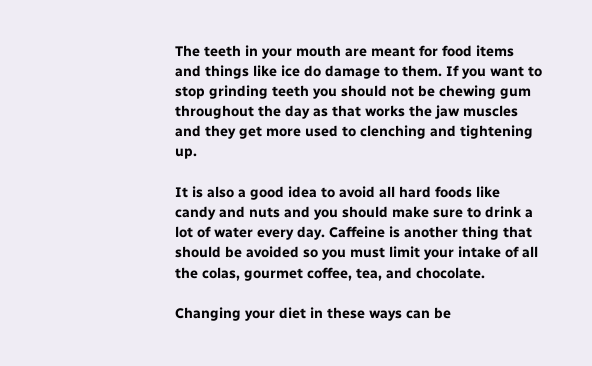The teeth in your mouth are meant for food items and things like ice do damage to them. If you want to stop grinding teeth you should not be chewing gum throughout the day as that works the jaw muscles and they get more used to clenching and tightening up.

It is also a good idea to avoid all hard foods like candy and nuts and you should make sure to drink a lot of water every day. Caffeine is another thing that should be avoided so you must limit your intake of all the colas, gourmet coffee, tea, and chocolate.

Changing your diet in these ways can be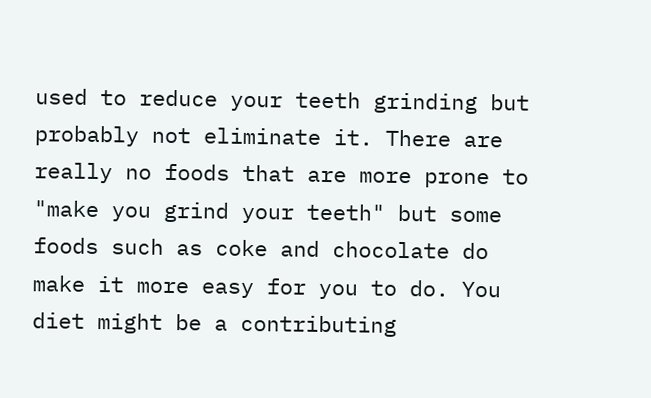used to reduce your teeth grinding but probably not eliminate it. There are really no foods that are more prone to "make you grind your teeth" but some foods such as coke and chocolate do make it more easy for you to do. You diet might be a contributing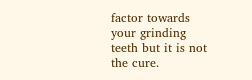factor towards your grinding teeth but it is not the cure.